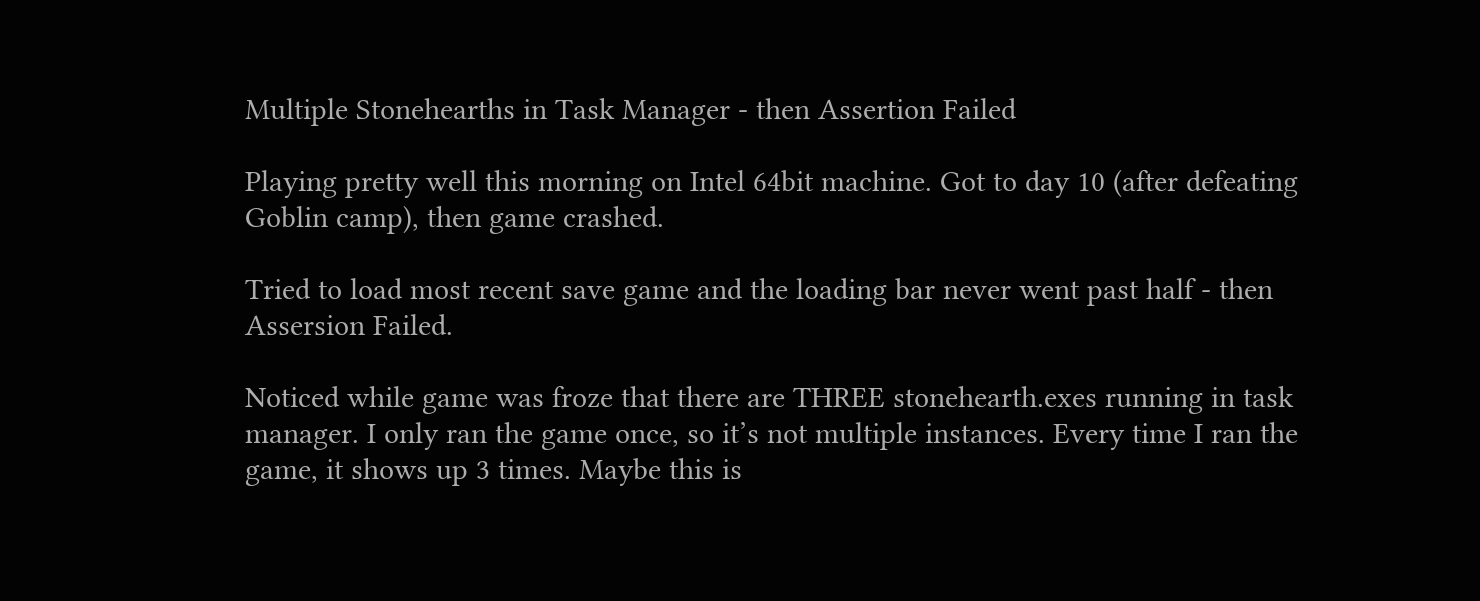Multiple Stonehearths in Task Manager - then Assertion Failed

Playing pretty well this morning on Intel 64bit machine. Got to day 10 (after defeating Goblin camp), then game crashed.

Tried to load most recent save game and the loading bar never went past half - then Assersion Failed.

Noticed while game was froze that there are THREE stonehearth.exes running in task manager. I only ran the game once, so it’s not multiple instances. Every time I ran the game, it shows up 3 times. Maybe this is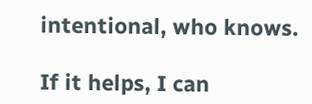intentional, who knows.

If it helps, I can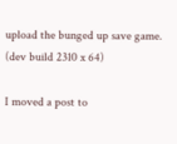upload the bunged up save game. (dev build 2310 x 64)

I moved a post to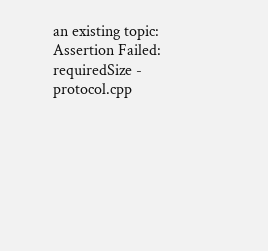an existing topic: Assertion Failed: requiredSize - protocol.cpp